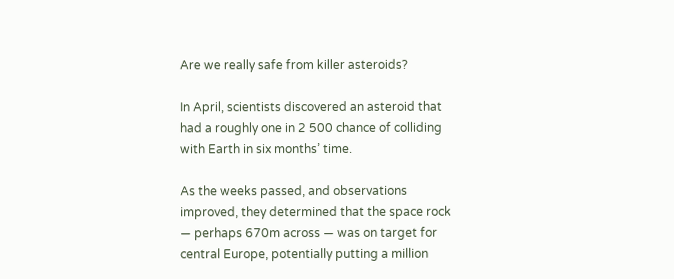Are we really safe from killer asteroids?

In April, scientists discovered an asteroid that had a roughly one in 2 500 chance of colliding with Earth in six months’ time.

As the weeks passed, and observations improved, they determined that the space rock — perhaps 670m across — was on target for central Europe, potentially putting a million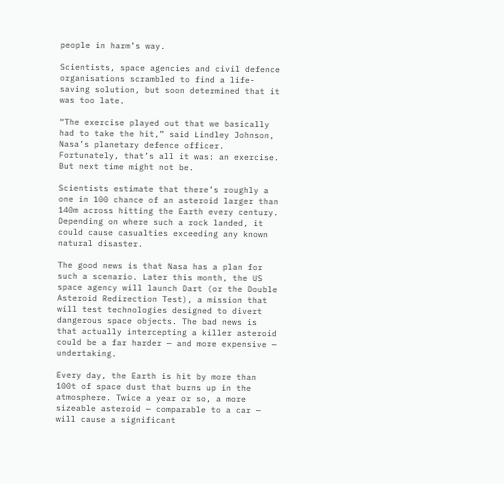people in harm’s way.

Scientists, space agencies and civil defence organisations scrambled to find a life-saving solution, but soon determined that it was too late.

“The exercise played out that we basically had to take the hit,” said Lindley Johnson, Nasa’s planetary defence officer. Fortunately, that’s all it was: an exercise. But next time might not be.

Scientists estimate that there’s roughly a one in 100 chance of an asteroid larger than 140m across hitting the Earth every century. Depending on where such a rock landed, it could cause casualties exceeding any known natural disaster.

The good news is that Nasa has a plan for such a scenario. Later this month, the US space agency will launch Dart (or the Double Asteroid Redirection Test), a mission that will test technologies designed to divert dangerous space objects. The bad news is that actually intercepting a killer asteroid could be a far harder — and more expensive — undertaking.

Every day, the Earth is hit by more than 100t of space dust that burns up in the atmosphere. Twice a year or so, a more sizeable asteroid — comparable to a car — will cause a significant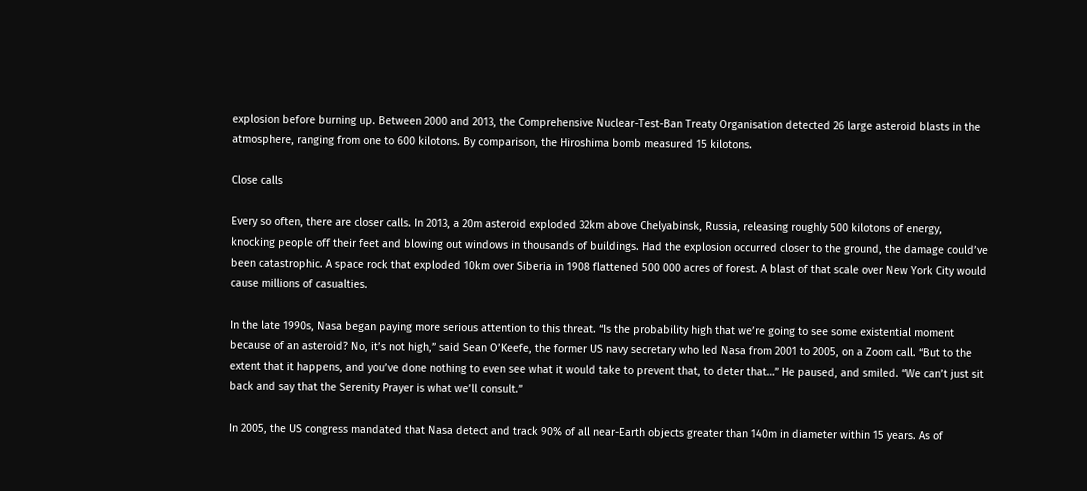explosion before burning up. Between 2000 and 2013, the Comprehensive Nuclear-Test-Ban Treaty Organisation detected 26 large asteroid blasts in the atmosphere, ranging from one to 600 kilotons. By comparison, the Hiroshima bomb measured 15 kilotons.

Close calls

Every so often, there are closer calls. In 2013, a 20m asteroid exploded 32km above Chelyabinsk, Russia, releasing roughly 500 kilotons of energy, knocking people off their feet and blowing out windows in thousands of buildings. Had the explosion occurred closer to the ground, the damage could’ve been catastrophic. A space rock that exploded 10km over Siberia in 1908 flattened 500 000 acres of forest. A blast of that scale over New York City would cause millions of casualties.

In the late 1990s, Nasa began paying more serious attention to this threat. “Is the probability high that we’re going to see some existential moment because of an asteroid? No, it’s not high,” said Sean O’Keefe, the former US navy secretary who led Nasa from 2001 to 2005, on a Zoom call. “But to the extent that it happens, and you’ve done nothing to even see what it would take to prevent that, to deter that…” He paused, and smiled. “We can’t just sit back and say that the Serenity Prayer is what we’ll consult.”

In 2005, the US congress mandated that Nasa detect and track 90% of all near-Earth objects greater than 140m in diameter within 15 years. As of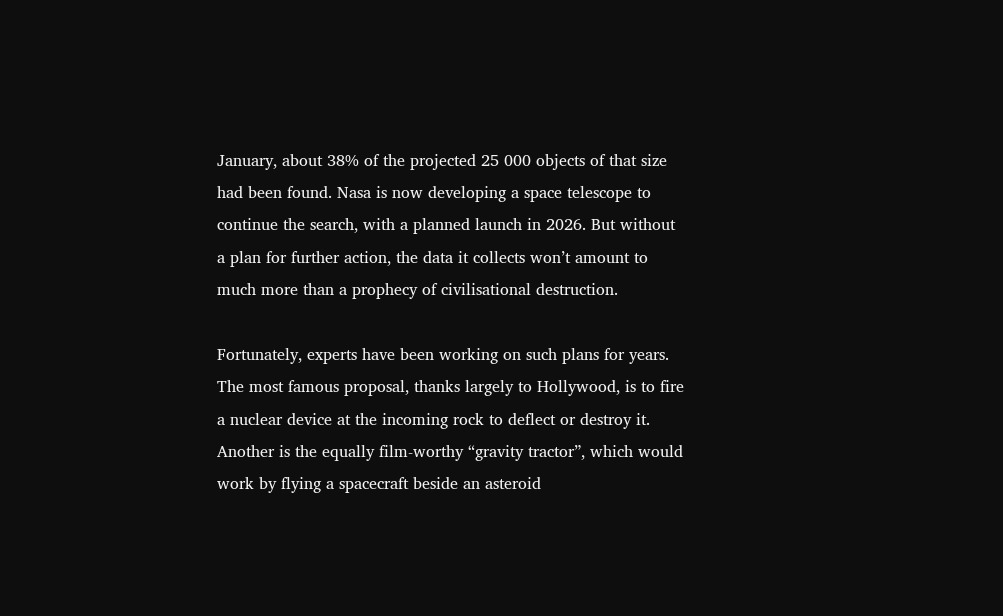January, about 38% of the projected 25 000 objects of that size had been found. Nasa is now developing a space telescope to continue the search, with a planned launch in 2026. But without a plan for further action, the data it collects won’t amount to much more than a prophecy of civilisational destruction.

Fortunately, experts have been working on such plans for years. The most famous proposal, thanks largely to Hollywood, is to fire a nuclear device at the incoming rock to deflect or destroy it. Another is the equally film-worthy “gravity tractor”, which would work by flying a spacecraft beside an asteroid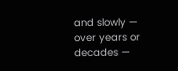and slowly — over years or decades —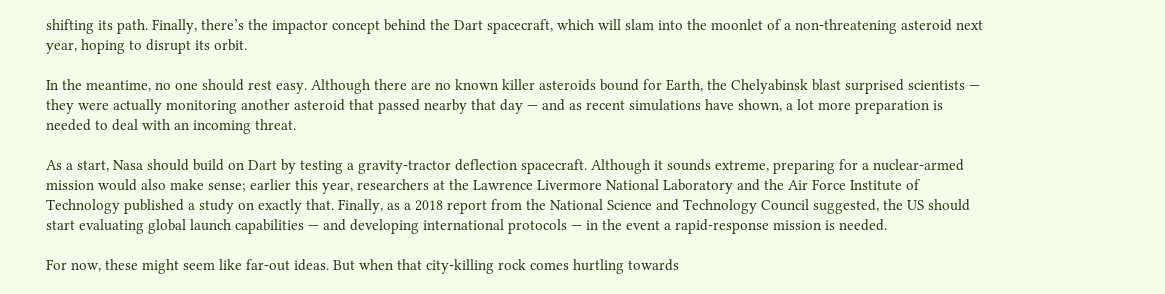shifting its path. Finally, there’s the impactor concept behind the Dart spacecraft, which will slam into the moonlet of a non-threatening asteroid next year, hoping to disrupt its orbit.

In the meantime, no one should rest easy. Although there are no known killer asteroids bound for Earth, the Chelyabinsk blast surprised scientists — they were actually monitoring another asteroid that passed nearby that day — and as recent simulations have shown, a lot more preparation is needed to deal with an incoming threat.

As a start, Nasa should build on Dart by testing a gravity-tractor deflection spacecraft. Although it sounds extreme, preparing for a nuclear-armed mission would also make sense; earlier this year, researchers at the Lawrence Livermore National Laboratory and the Air Force Institute of Technology published a study on exactly that. Finally, as a 2018 report from the National Science and Technology Council suggested, the US should start evaluating global launch capabilities — and developing international protocols — in the event a rapid-response mission is needed.

For now, these might seem like far-out ideas. But when that city-killing rock comes hurtling towards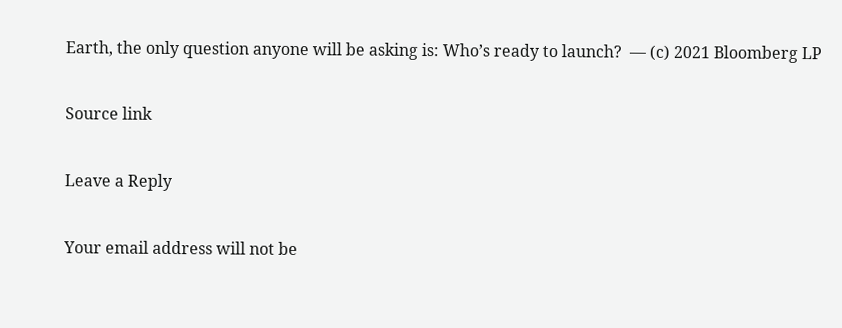Earth, the only question anyone will be asking is: Who’s ready to launch?  — (c) 2021 Bloomberg LP

Source link

Leave a Reply

Your email address will not be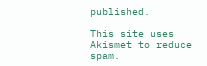published.

This site uses Akismet to reduce spam.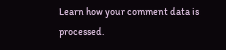Learn how your comment data is processed.